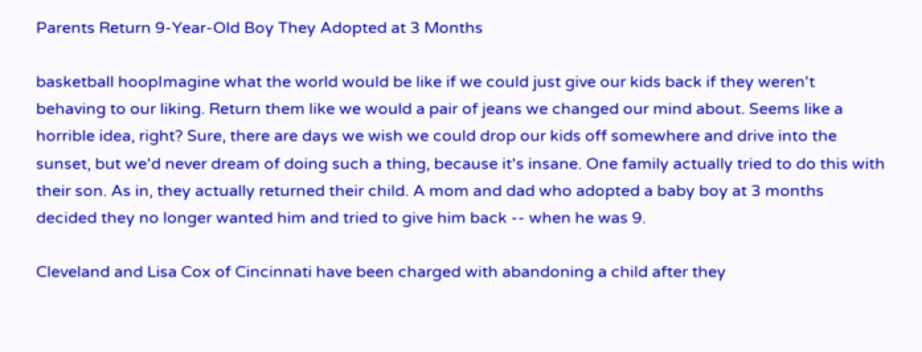Parents Return 9-Year-Old Boy They Adopted at 3 Months

basketball hoopImagine what the world would be like if we could just give our kids back if they weren't behaving to our liking. Return them like we would a pair of jeans we changed our mind about. Seems like a horrible idea, right? Sure, there are days we wish we could drop our kids off somewhere and drive into the sunset, but we'd never dream of doing such a thing, because it's insane. One family actually tried to do this with their son. As in, they actually returned their child. A mom and dad who adopted a baby boy at 3 months decided they no longer wanted him and tried to give him back -- when he was 9.

Cleveland and Lisa Cox of Cincinnati have been charged with abandoning a child after they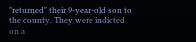"returned" their 9-year-old son to the county. They were indicted on a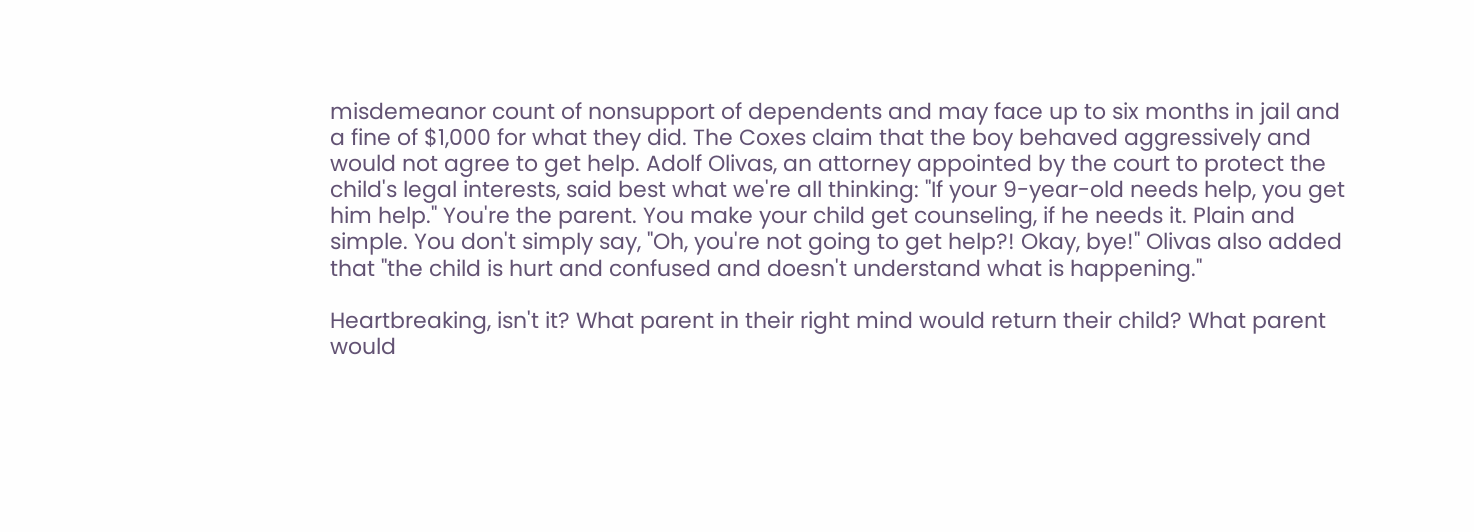misdemeanor count of nonsupport of dependents and may face up to six months in jail and a fine of $1,000 for what they did. The Coxes claim that the boy behaved aggressively and would not agree to get help. Adolf Olivas, an attorney appointed by the court to protect the child's legal interests, said best what we're all thinking: "If your 9-year-old needs help, you get him help." You're the parent. You make your child get counseling, if he needs it. Plain and simple. You don't simply say, "Oh, you're not going to get help?! Okay, bye!" Olivas also added that "the child is hurt and confused and doesn't understand what is happening."

Heartbreaking, isn't it? What parent in their right mind would return their child? What parent would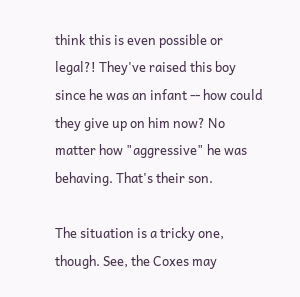think this is even possible or legal?! They've raised this boy since he was an infant -- how could they give up on him now? No matter how "aggressive" he was behaving. That's their son.

The situation is a tricky one, though. See, the Coxes may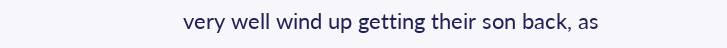very well wind up getting their son back, as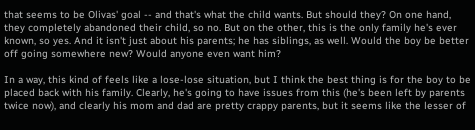that seems to be Olivas' goal -- and that's what the child wants. But should they? On one hand, they completely abandoned their child, so no. But on the other, this is the only family he's ever known, so yes. And it isn't just about his parents; he has siblings, as well. Would the boy be better off going somewhere new? Would anyone even want him?

In a way, this kind of feels like a lose-lose situation, but I think the best thing is for the boy to be placed back with his family. Clearly, he's going to have issues from this (he's been left by parents twice now), and clearly his mom and dad are pretty crappy parents, but it seems like the lesser of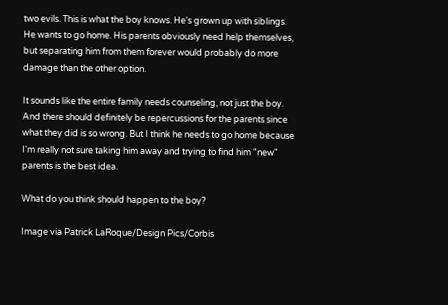two evils. This is what the boy knows. He's grown up with siblings. He wants to go home. His parents obviously need help themselves, but separating him from them forever would probably do more damage than the other option.

It sounds like the entire family needs counseling, not just the boy. And there should definitely be repercussions for the parents since what they did is so wrong. But I think he needs to go home because I'm really not sure taking him away and trying to find him "new" parents is the best idea.

What do you think should happen to the boy?

Image via Patrick LaRoque/Design Pics/Corbis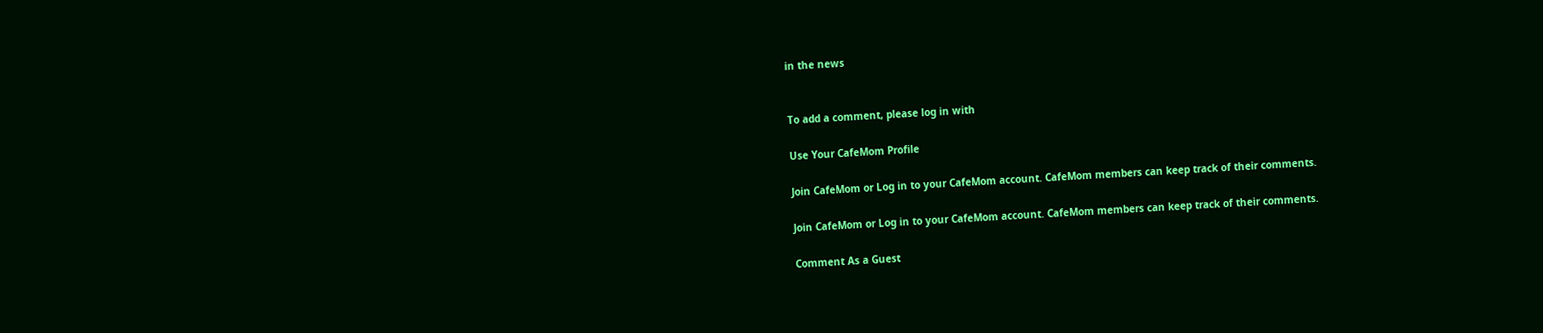in the news


To add a comment, please log in with

Use Your CafeMom Profile

Join CafeMom or Log in to your CafeMom account. CafeMom members can keep track of their comments.

Join CafeMom or Log in to your CafeMom account. CafeMom members can keep track of their comments.

Comment As a Guest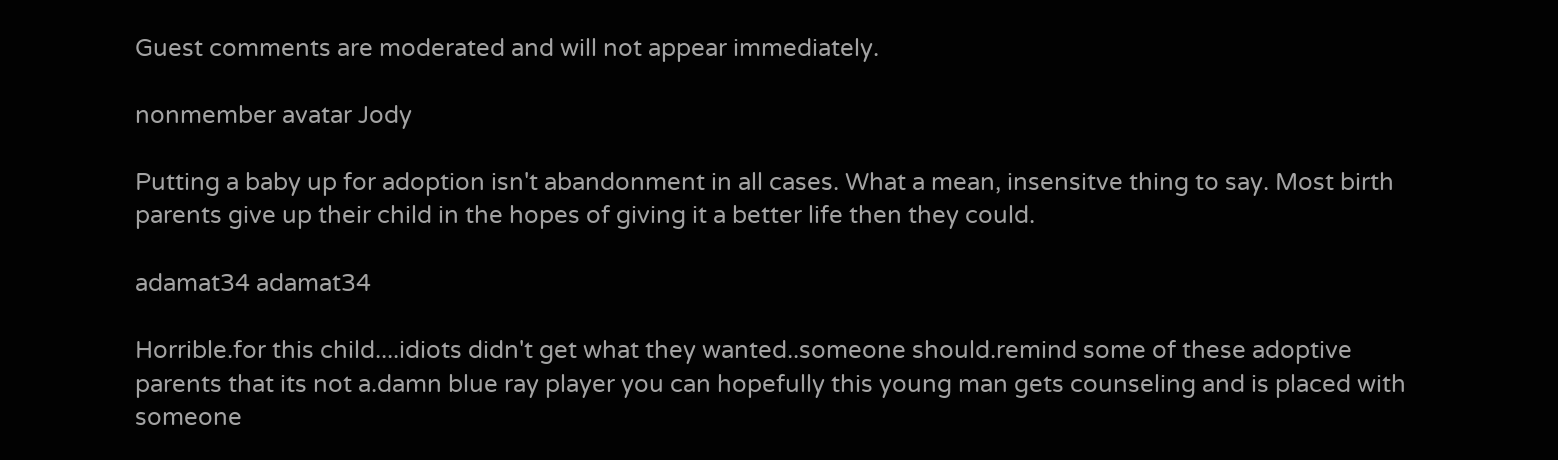Guest comments are moderated and will not appear immediately.

nonmember avatar Jody

Putting a baby up for adoption isn't abandonment in all cases. What a mean, insensitve thing to say. Most birth parents give up their child in the hopes of giving it a better life then they could.

adamat34 adamat34

Horrible.for this child....idiots didn't get what they wanted..someone should.remind some of these adoptive parents that its not a.damn blue ray player you can hopefully this young man gets counseling and is placed with someone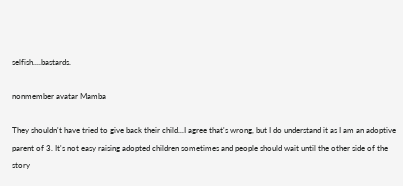selfish....bastards.

nonmember avatar Mamba

They shouldn't have tried to give back their child...I agree that's wrong, but I do understand it as I am an adoptive parent of 3. It's not easy raising adopted children sometimes and people should wait until the other side of the story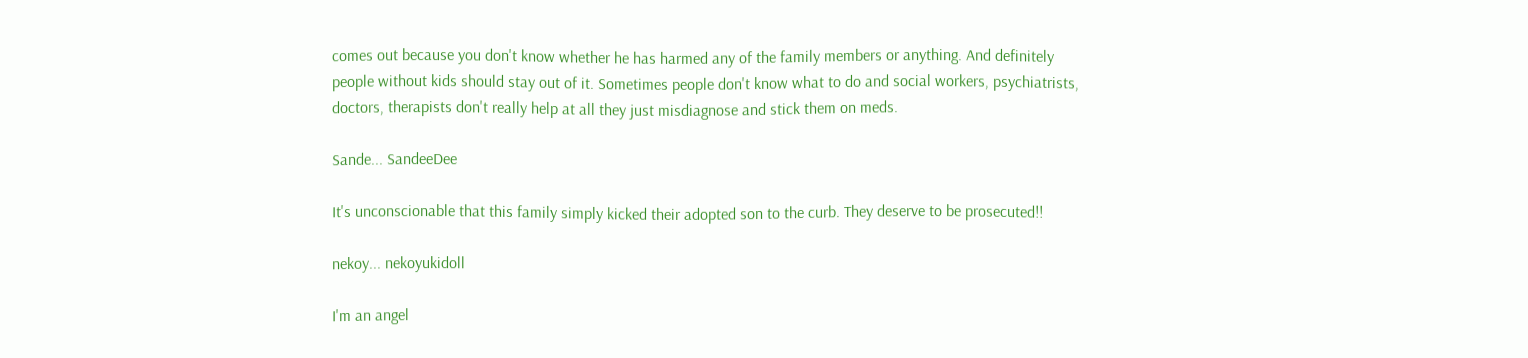comes out because you don't know whether he has harmed any of the family members or anything. And definitely people without kids should stay out of it. Sometimes people don't know what to do and social workers, psychiatrists, doctors, therapists don't really help at all they just misdiagnose and stick them on meds.

Sande... SandeeDee

It's unconscionable that this family simply kicked their adopted son to the curb. They deserve to be prosecuted!!

nekoy... nekoyukidoll

I'm an angel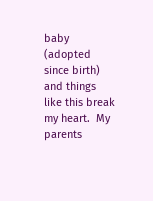baby (adopted since birth) and things like this break my heart.  My parents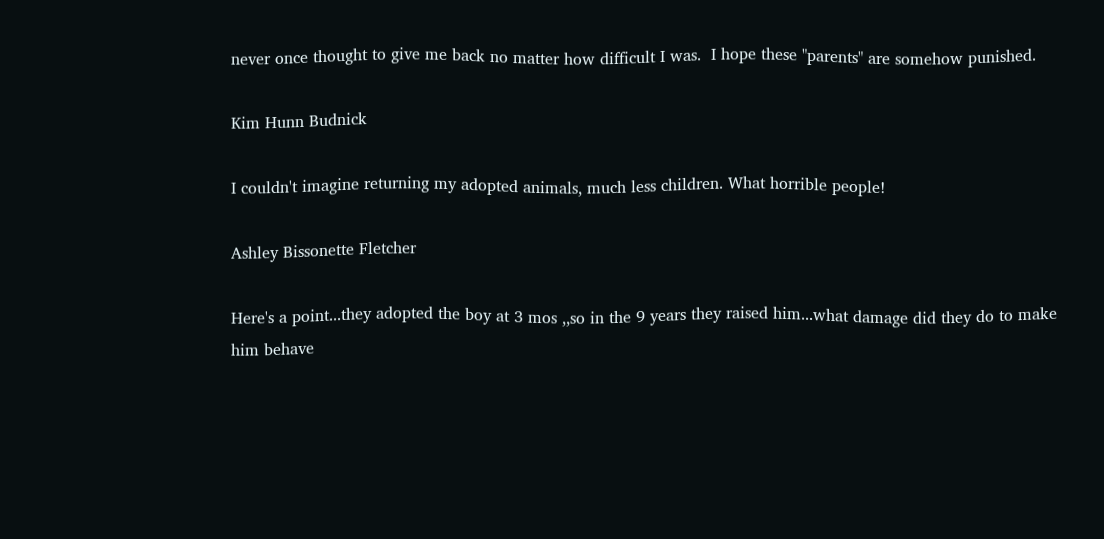never once thought to give me back no matter how difficult I was.  I hope these "parents" are somehow punished.

Kim Hunn Budnick

I couldn't imagine returning my adopted animals, much less children. What horrible people!

Ashley Bissonette Fletcher

Here's a point...they adopted the boy at 3 mos ,,so in the 9 years they raised him...what damage did they do to make him behave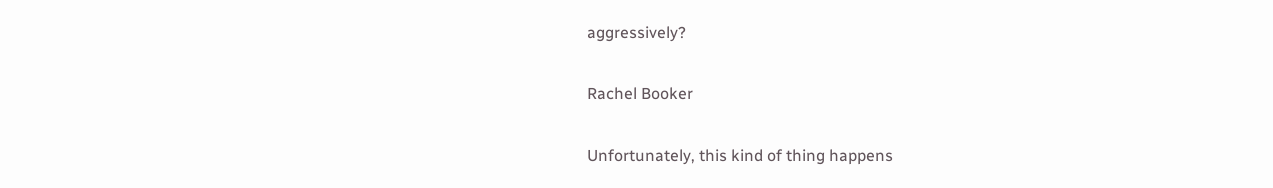aggressively?

Rachel Booker

Unfortunately, this kind of thing happens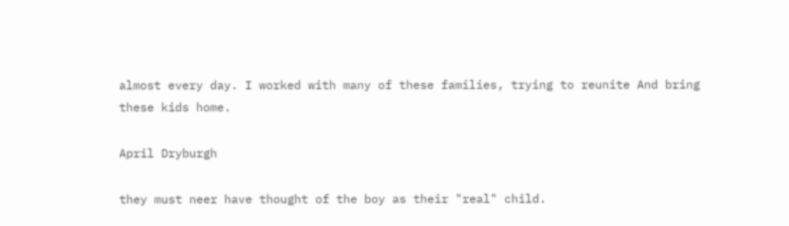almost every day. I worked with many of these families, trying to reunite And bring these kids home.

April Dryburgh

they must neer have thought of the boy as their "real" child.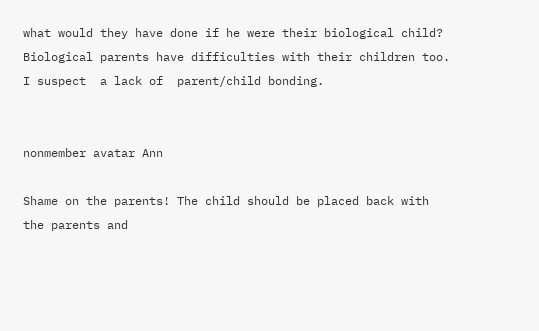what would they have done if he were their biological child? Biological parents have difficulties with their children too. I suspect  a lack of  parent/child bonding.


nonmember avatar Ann

Shame on the parents! The child should be placed back with the parents and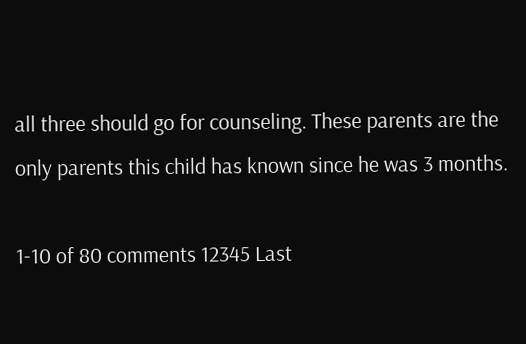all three should go for counseling. These parents are the only parents this child has known since he was 3 months.

1-10 of 80 comments 12345 Last